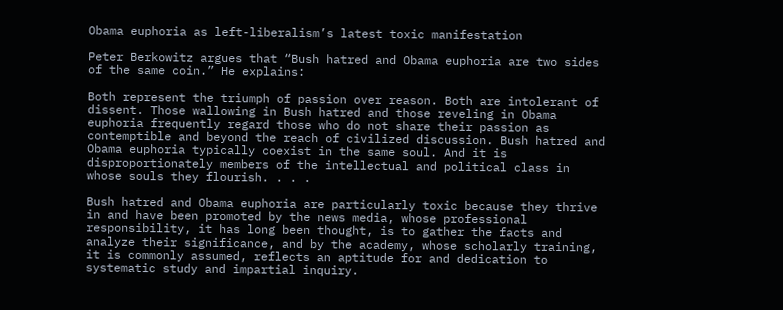Obama euphoria as left-liberalism’s latest toxic manifestation

Peter Berkowitz argues that “Bush hatred and Obama euphoria are two sides of the same coin.” He explains:

Both represent the triumph of passion over reason. Both are intolerant of dissent. Those wallowing in Bush hatred and those reveling in Obama euphoria frequently regard those who do not share their passion as contemptible and beyond the reach of civilized discussion. Bush hatred and Obama euphoria typically coexist in the same soul. And it is disproportionately members of the intellectual and political class in whose souls they flourish. . . .

Bush hatred and Obama euphoria are particularly toxic because they thrive in and have been promoted by the news media, whose professional responsibility, it has long been thought, is to gather the facts and analyze their significance, and by the academy, whose scholarly training, it is commonly assumed, reflects an aptitude for and dedication to systematic study and impartial inquiry.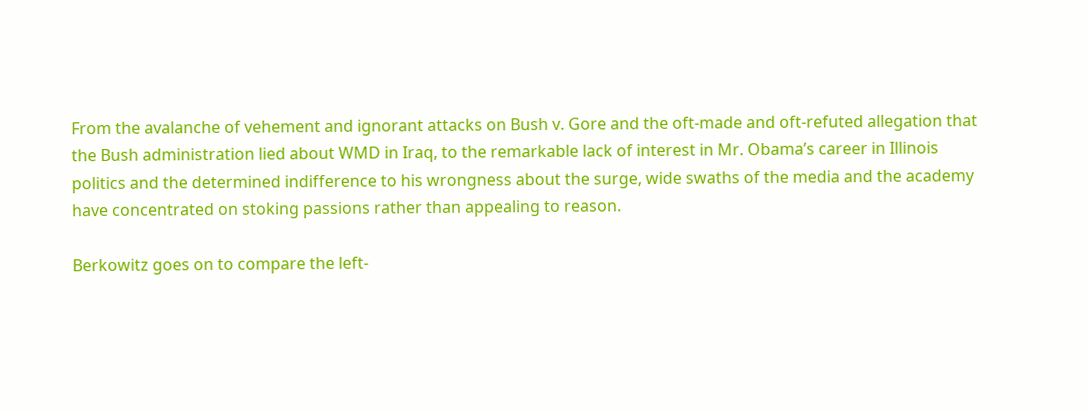From the avalanche of vehement and ignorant attacks on Bush v. Gore and the oft-made and oft-refuted allegation that the Bush administration lied about WMD in Iraq, to the remarkable lack of interest in Mr. Obama’s career in Illinois politics and the determined indifference to his wrongness about the surge, wide swaths of the media and the academy have concentrated on stoking passions rather than appealing to reason.

Berkowitz goes on to compare the left-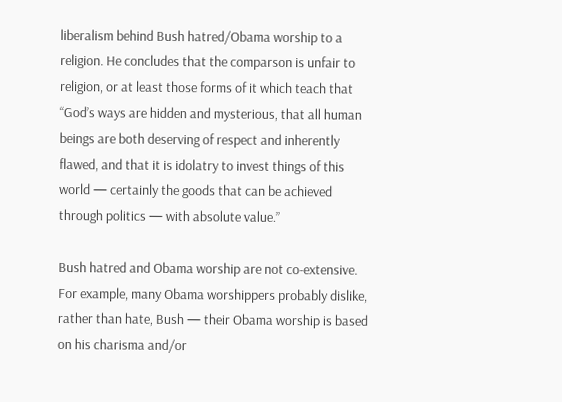liberalism behind Bush hatred/Obama worship to a religion. He concludes that the comparson is unfair to religion, or at least those forms of it which teach that “God’s ways are hidden and mysterious, that all human beings are both deserving of respect and inherently flawed, and that it is idolatry to invest things of this world — certainly the goods that can be achieved through politics — with absolute value.”

Bush hatred and Obama worship are not co-extensive. For example, many Obama worshippers probably dislike, rather than hate, Bush — their Obama worship is based on his charisma and/or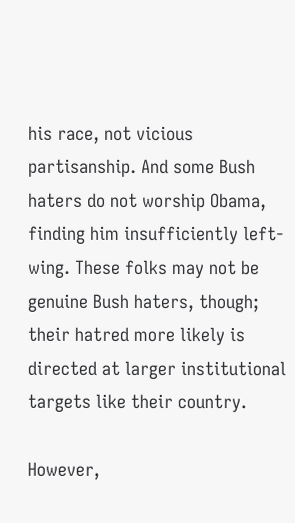his race, not vicious partisanship. And some Bush haters do not worship Obama, finding him insufficiently left-wing. These folks may not be genuine Bush haters, though; their hatred more likely is directed at larger institutional targets like their country.

However,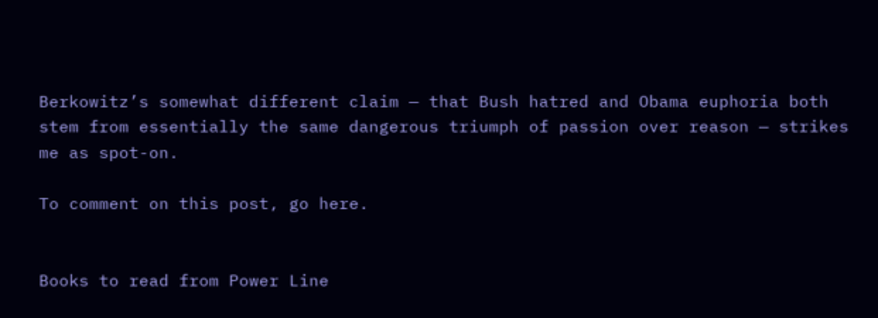Berkowitz’s somewhat different claim — that Bush hatred and Obama euphoria both stem from essentially the same dangerous triumph of passion over reason — strikes me as spot-on.

To comment on this post, go here.


Books to read from Power Line